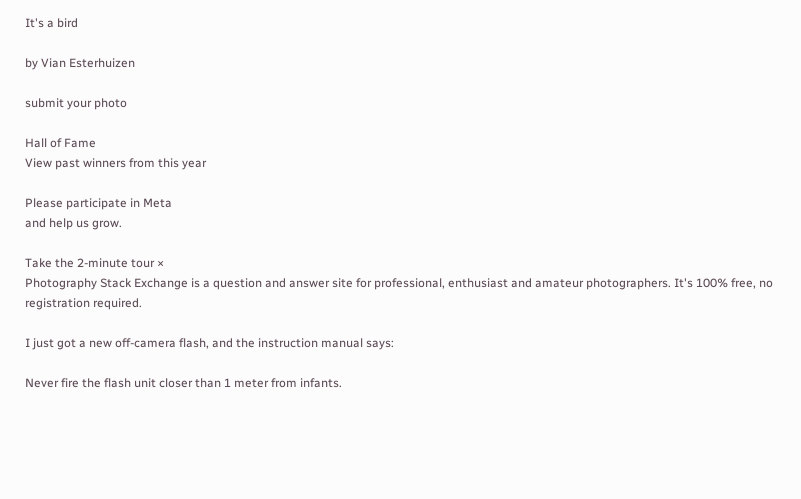It's a bird

by Vian Esterhuizen

submit your photo

Hall of Fame
View past winners from this year

Please participate in Meta
and help us grow.

Take the 2-minute tour ×
Photography Stack Exchange is a question and answer site for professional, enthusiast and amateur photographers. It's 100% free, no registration required.

I just got a new off-camera flash, and the instruction manual says:

Never fire the flash unit closer than 1 meter from infants.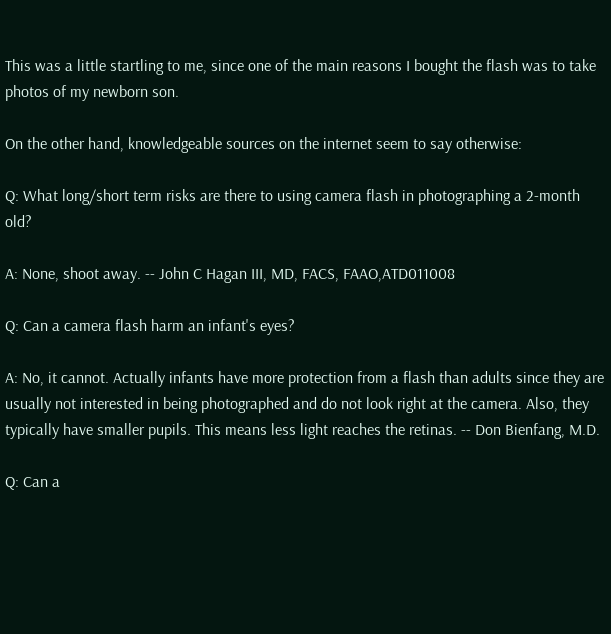This was a little startling to me, since one of the main reasons I bought the flash was to take photos of my newborn son.

On the other hand, knowledgeable sources on the internet seem to say otherwise:

Q: What long/short term risks are there to using camera flash in photographing a 2-month old?

A: None, shoot away. -- John C Hagan III, MD, FACS, FAAO,ATD011008

Q: Can a camera flash harm an infant's eyes?

A: No, it cannot. Actually infants have more protection from a flash than adults since they are usually not interested in being photographed and do not look right at the camera. Also, they typically have smaller pupils. This means less light reaches the retinas. -- Don Bienfang, M.D.

Q: Can a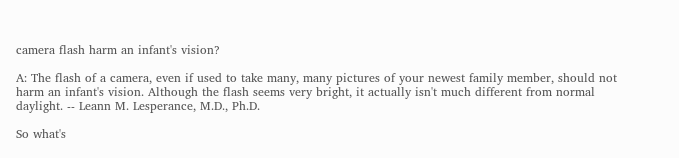camera flash harm an infant's vision?

A: The flash of a camera, even if used to take many, many pictures of your newest family member, should not harm an infant's vision. Although the flash seems very bright, it actually isn't much different from normal daylight. -- Leann M. Lesperance, M.D., Ph.D.

So what's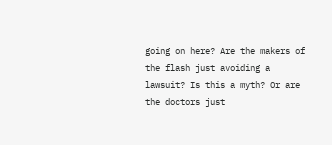going on here? Are the makers of the flash just avoiding a lawsuit? Is this a myth? Or are the doctors just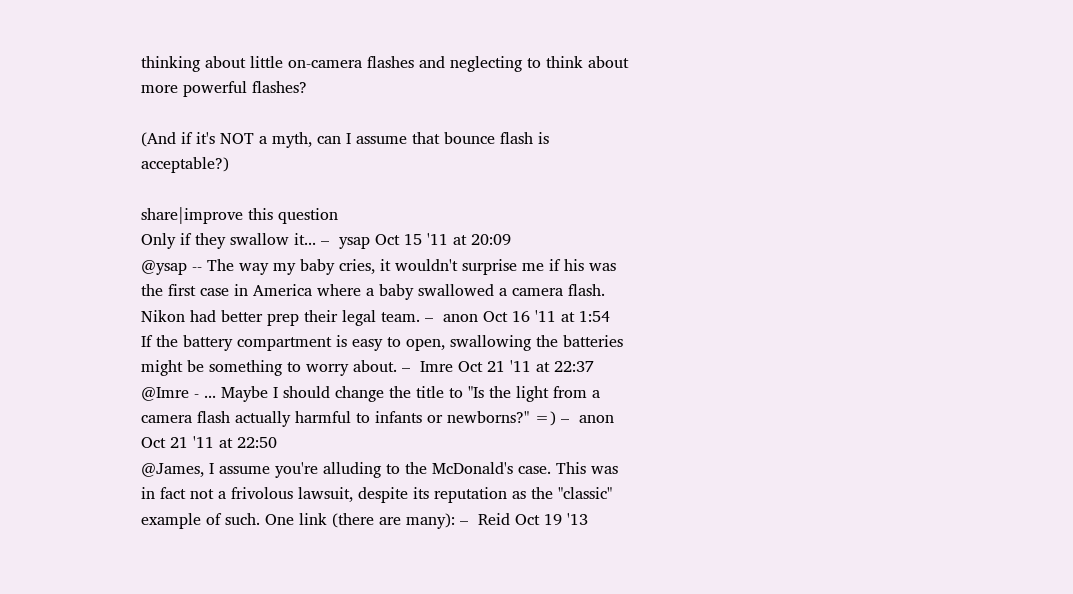thinking about little on-camera flashes and neglecting to think about more powerful flashes?

(And if it's NOT a myth, can I assume that bounce flash is acceptable?)

share|improve this question
Only if they swallow it... –  ysap Oct 15 '11 at 20:09
@ysap -- The way my baby cries, it wouldn't surprise me if his was the first case in America where a baby swallowed a camera flash. Nikon had better prep their legal team. –  anon Oct 16 '11 at 1:54
If the battery compartment is easy to open, swallowing the batteries might be something to worry about. –  Imre Oct 21 '11 at 22:37
@Imre - ... Maybe I should change the title to "Is the light from a camera flash actually harmful to infants or newborns?" =) –  anon Oct 21 '11 at 22:50
@James, I assume you're alluding to the McDonald's case. This was in fact not a frivolous lawsuit, despite its reputation as the "classic" example of such. One link (there are many): –  Reid Oct 19 '13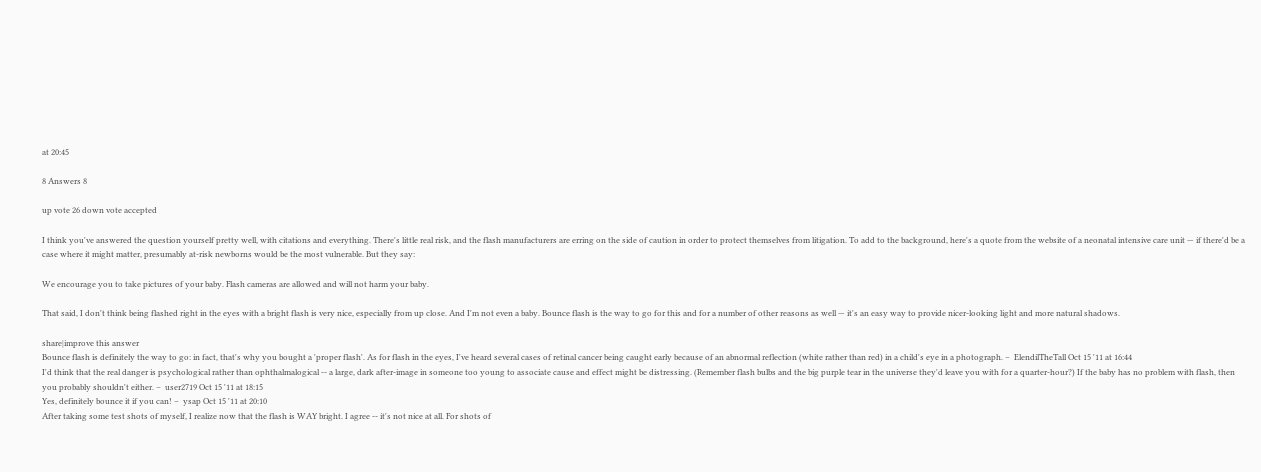at 20:45

8 Answers 8

up vote 26 down vote accepted

I think you've answered the question yourself pretty well, with citations and everything. There's little real risk, and the flash manufacturers are erring on the side of caution in order to protect themselves from litigation. To add to the background, here's a quote from the website of a neonatal intensive care unit — if there'd be a case where it might matter, presumably at-risk newborns would be the most vulnerable. But they say:

We encourage you to take pictures of your baby. Flash cameras are allowed and will not harm your baby.

That said, I don't think being flashed right in the eyes with a bright flash is very nice, especially from up close. And I'm not even a baby. Bounce flash is the way to go for this and for a number of other reasons as well — it's an easy way to provide nicer-looking light and more natural shadows.

share|improve this answer
Bounce flash is definitely the way to go: in fact, that's why you bought a 'proper flash'. As for flash in the eyes, I've heard several cases of retinal cancer being caught early because of an abnormal reflection (white rather than red) in a child's eye in a photograph. –  ElendilTheTall Oct 15 '11 at 16:44
I'd think that the real danger is psychological rather than ophthalmalogical -- a large, dark after-image in someone too young to associate cause and effect might be distressing. (Remember flash bulbs and the big purple tear in the universe they'd leave you with for a quarter-hour?) If the baby has no problem with flash, then you probably shouldn't either. –  user2719 Oct 15 '11 at 18:15
Yes, definitely bounce it if you can! –  ysap Oct 15 '11 at 20:10
After taking some test shots of myself, I realize now that the flash is WAY bright. I agree -- it's not nice at all. For shots of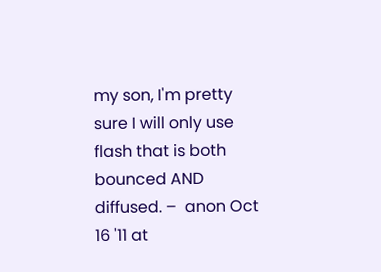my son, I'm pretty sure I will only use flash that is both bounced AND diffused. –  anon Oct 16 '11 at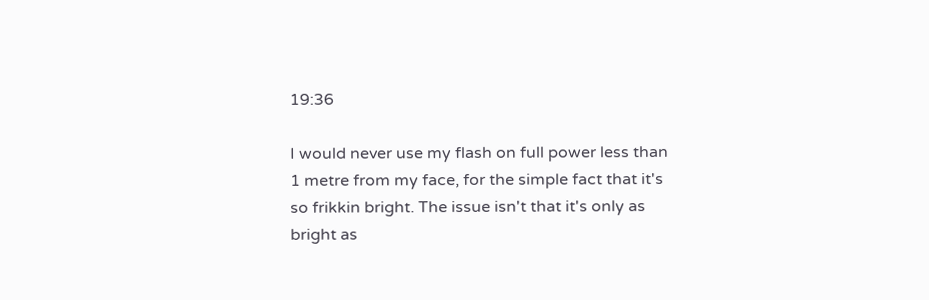19:36

I would never use my flash on full power less than 1 metre from my face, for the simple fact that it's so frikkin bright. The issue isn't that it's only as bright as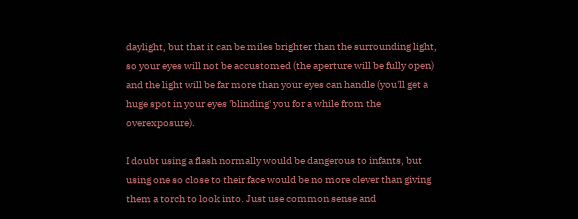daylight, but that it can be miles brighter than the surrounding light, so your eyes will not be accustomed (the aperture will be fully open) and the light will be far more than your eyes can handle (you'll get a huge spot in your eyes 'blinding' you for a while from the overexposure).

I doubt using a flash normally would be dangerous to infants, but using one so close to their face would be no more clever than giving them a torch to look into. Just use common sense and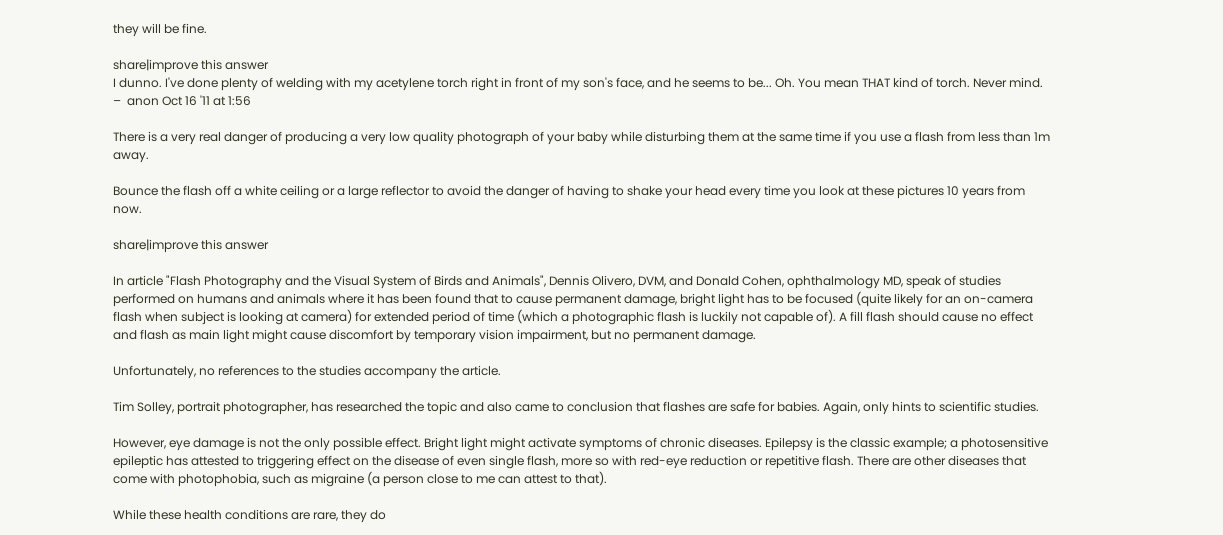they will be fine.

share|improve this answer
I dunno. I've done plenty of welding with my acetylene torch right in front of my son's face, and he seems to be... Oh. You mean THAT kind of torch. Never mind. –  anon Oct 16 '11 at 1:56

There is a very real danger of producing a very low quality photograph of your baby while disturbing them at the same time if you use a flash from less than 1m away.

Bounce the flash off a white ceiling or a large reflector to avoid the danger of having to shake your head every time you look at these pictures 10 years from now.

share|improve this answer

In article "Flash Photography and the Visual System of Birds and Animals", Dennis Olivero, DVM, and Donald Cohen, ophthalmology MD, speak of studies performed on humans and animals where it has been found that to cause permanent damage, bright light has to be focused (quite likely for an on-camera flash when subject is looking at camera) for extended period of time (which a photographic flash is luckily not capable of). A fill flash should cause no effect and flash as main light might cause discomfort by temporary vision impairment, but no permanent damage.

Unfortunately, no references to the studies accompany the article.

Tim Solley, portrait photographer, has researched the topic and also came to conclusion that flashes are safe for babies. Again, only hints to scientific studies.

However, eye damage is not the only possible effect. Bright light might activate symptoms of chronic diseases. Epilepsy is the classic example; a photosensitive epileptic has attested to triggering effect on the disease of even single flash, more so with red-eye reduction or repetitive flash. There are other diseases that come with photophobia, such as migraine (a person close to me can attest to that).

While these health conditions are rare, they do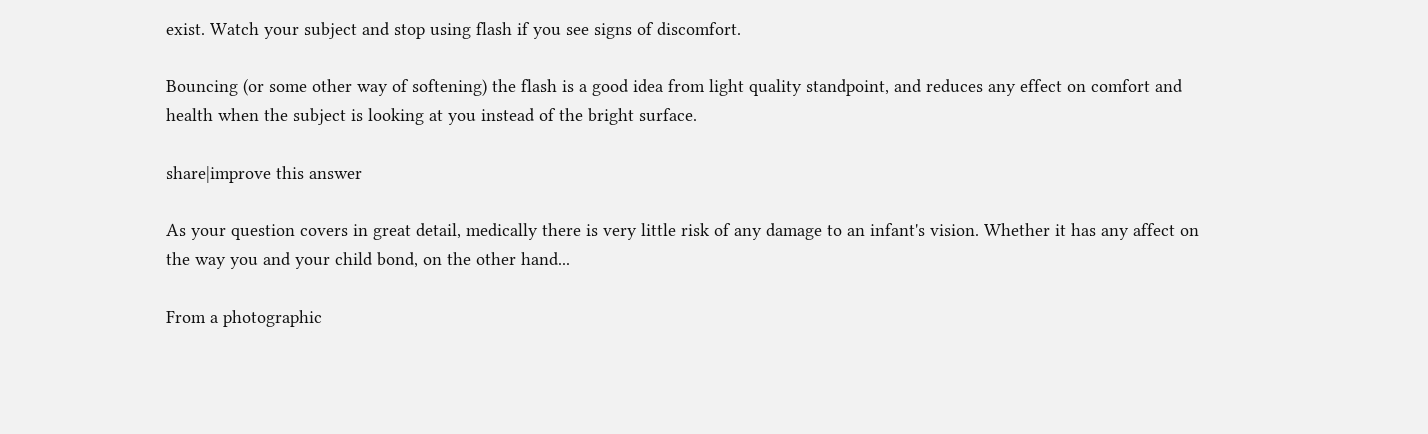exist. Watch your subject and stop using flash if you see signs of discomfort.

Bouncing (or some other way of softening) the flash is a good idea from light quality standpoint, and reduces any effect on comfort and health when the subject is looking at you instead of the bright surface.

share|improve this answer

As your question covers in great detail, medically there is very little risk of any damage to an infant's vision. Whether it has any affect on the way you and your child bond, on the other hand...

From a photographic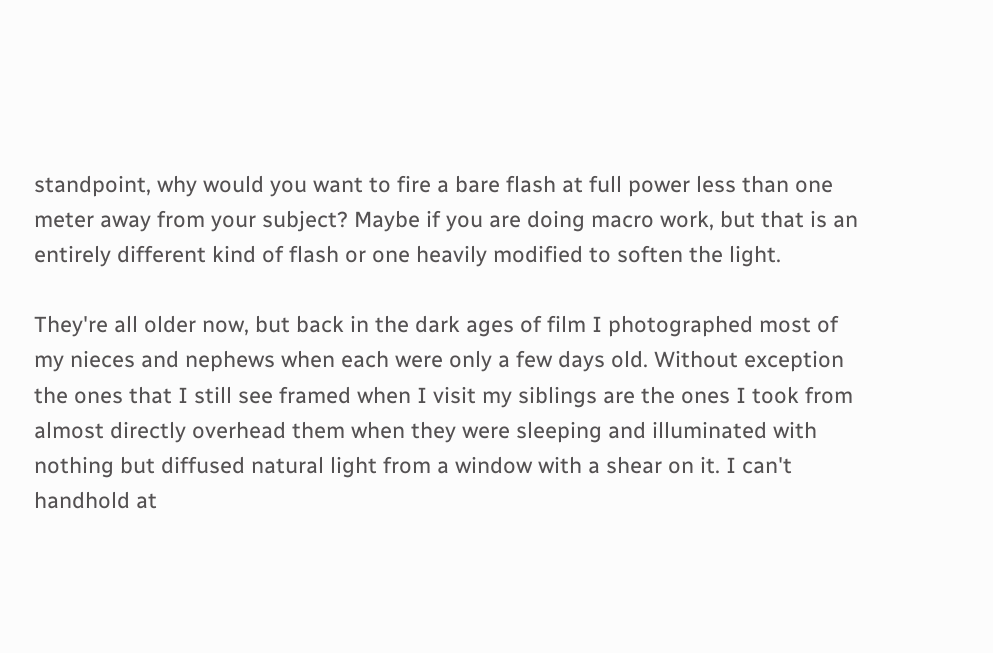standpoint, why would you want to fire a bare flash at full power less than one meter away from your subject? Maybe if you are doing macro work, but that is an entirely different kind of flash or one heavily modified to soften the light.

They're all older now, but back in the dark ages of film I photographed most of my nieces and nephews when each were only a few days old. Without exception the ones that I still see framed when I visit my siblings are the ones I took from almost directly overhead them when they were sleeping and illuminated with nothing but diffused natural light from a window with a shear on it. I can't handhold at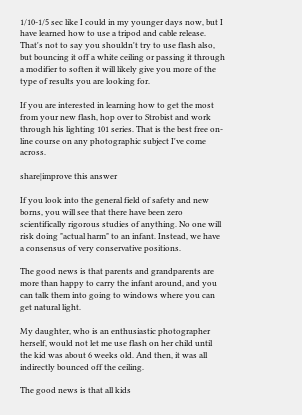1/10-1/5 sec like I could in my younger days now, but I have learned how to use a tripod and cable release. That's not to say you shouldn't try to use flash also, but bouncing it off a white ceiling or passing it through a modifier to soften it will likely give you more of the type of results you are looking for.

If you are interested in learning how to get the most from your new flash, hop over to Strobist and work through his lighting 101 series. That is the best free on-line course on any photographic subject I've come across.

share|improve this answer

If you look into the general field of safety and new borns, you will see that there have been zero scientifically rigorous studies of anything. No one will risk doing "actual harm" to an infant. Instead, we have a consensus of very conservative positions.

The good news is that parents and grandparents are more than happy to carry the infant around, and you can talk them into going to windows where you can get natural light.

My daughter, who is an enthusiastic photographer herself, would not let me use flash on her child until the kid was about 6 weeks old. And then, it was all indirectly bounced off the ceiling.

The good news is that all kids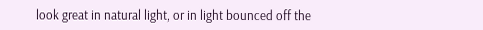look great in natural light, or in light bounced off the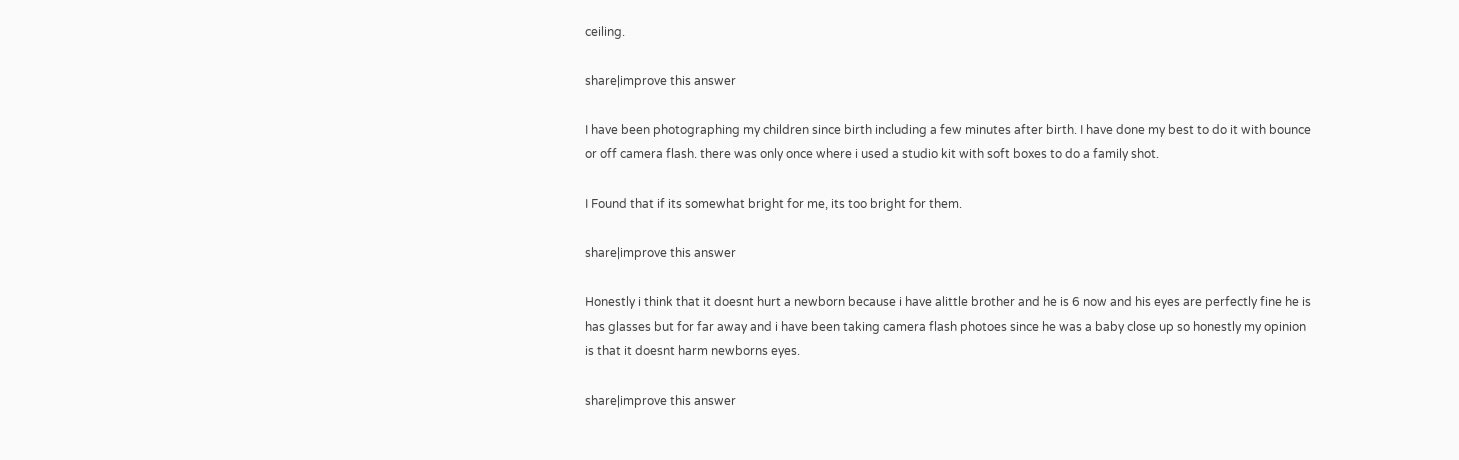ceiling.

share|improve this answer

I have been photographing my children since birth including a few minutes after birth. I have done my best to do it with bounce or off camera flash. there was only once where i used a studio kit with soft boxes to do a family shot.

I Found that if its somewhat bright for me, its too bright for them.

share|improve this answer

Honestly i think that it doesnt hurt a newborn because i have alittle brother and he is 6 now and his eyes are perfectly fine he is has glasses but for far away and i have been taking camera flash photoes since he was a baby close up so honestly my opinion is that it doesnt harm newborns eyes.

share|improve this answer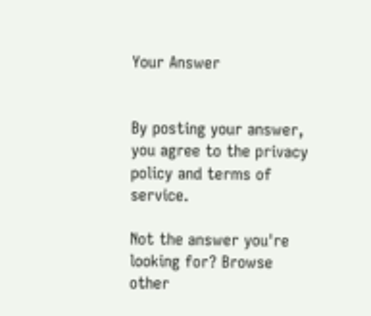Your Answer


By posting your answer, you agree to the privacy policy and terms of service.

Not the answer you're looking for? Browse other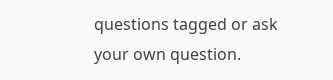questions tagged or ask your own question.